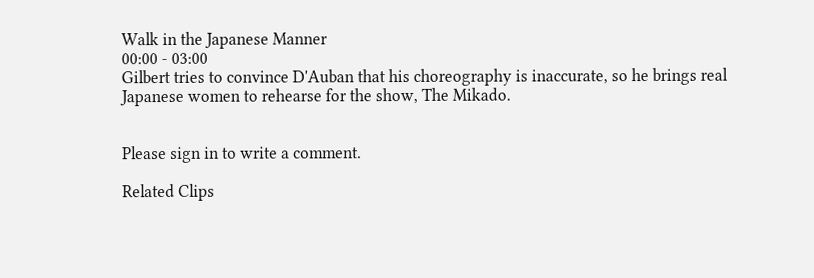Walk in the Japanese Manner
00:00 - 03:00
Gilbert tries to convince D'Auban that his choreography is inaccurate, so he brings real Japanese women to rehearse for the show, The Mikado.


Please sign in to write a comment.

Related Clips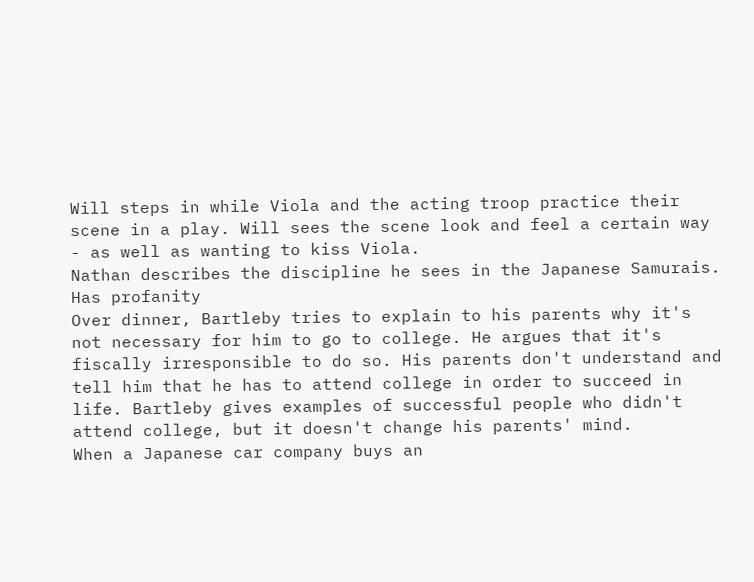Will steps in while Viola and the acting troop practice their scene in a play. Will sees the scene look and feel a certain way - as well as wanting to kiss Viola.
Nathan describes the discipline he sees in the Japanese Samurais.
Has profanity
Over dinner, Bartleby tries to explain to his parents why it's not necessary for him to go to college. He argues that it's fiscally irresponsible to do so. His parents don't understand and tell him that he has to attend college in order to succeed in life. Bartleby gives examples of successful people who didn't attend college, but it doesn't change his parents' mind.
When a Japanese car company buys an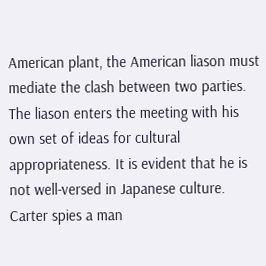American plant, the American liason must mediate the clash between two parties. The liason enters the meeting with his own set of ideas for cultural appropriateness. It is evident that he is not well-versed in Japanese culture.
Carter spies a man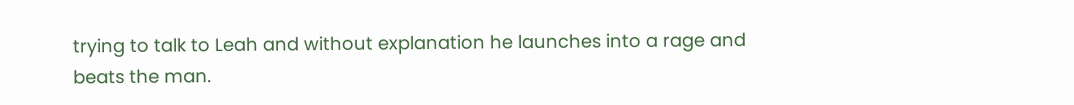trying to talk to Leah and without explanation he launches into a rage and beats the man.